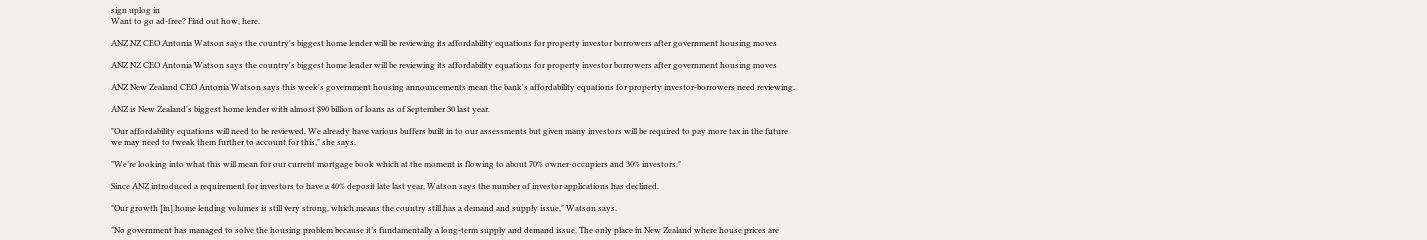sign uplog in
Want to go ad-free? Find out how, here.

ANZ NZ CEO Antonia Watson says the country's biggest home lender will be reviewing its affordability equations for property investor borrowers after government housing moves

ANZ NZ CEO Antonia Watson says the country's biggest home lender will be reviewing its affordability equations for property investor borrowers after government housing moves

ANZ New Zealand CEO Antonia Watson says this week's government housing announcements mean the bank's affordability equations for property investor-borrowers need reviewing.

ANZ is New Zealand's biggest home lender with almost $90 billion of loans as of September 30 last year.

"Our affordability equations will need to be reviewed. We already have various buffers built in to our assessments but given many investors will be required to pay more tax in the future we may need to tweak them further to account for this," she says.

"We’re looking into what this will mean for our current mortgage book which at the moment is flowing to about 70% owner-occupiers and 30% investors."

Since ANZ introduced a requirement for investors to have a 40% deposit late last year, Watson says the number of investor applications has declined.

"Our growth [in] home lending volumes is still very strong, which means the country still has a demand and supply issue," Watson says.

"No government has managed to solve the housing problem because it’s fundamentally a long-term supply and demand issue. The only place in New Zealand where house prices are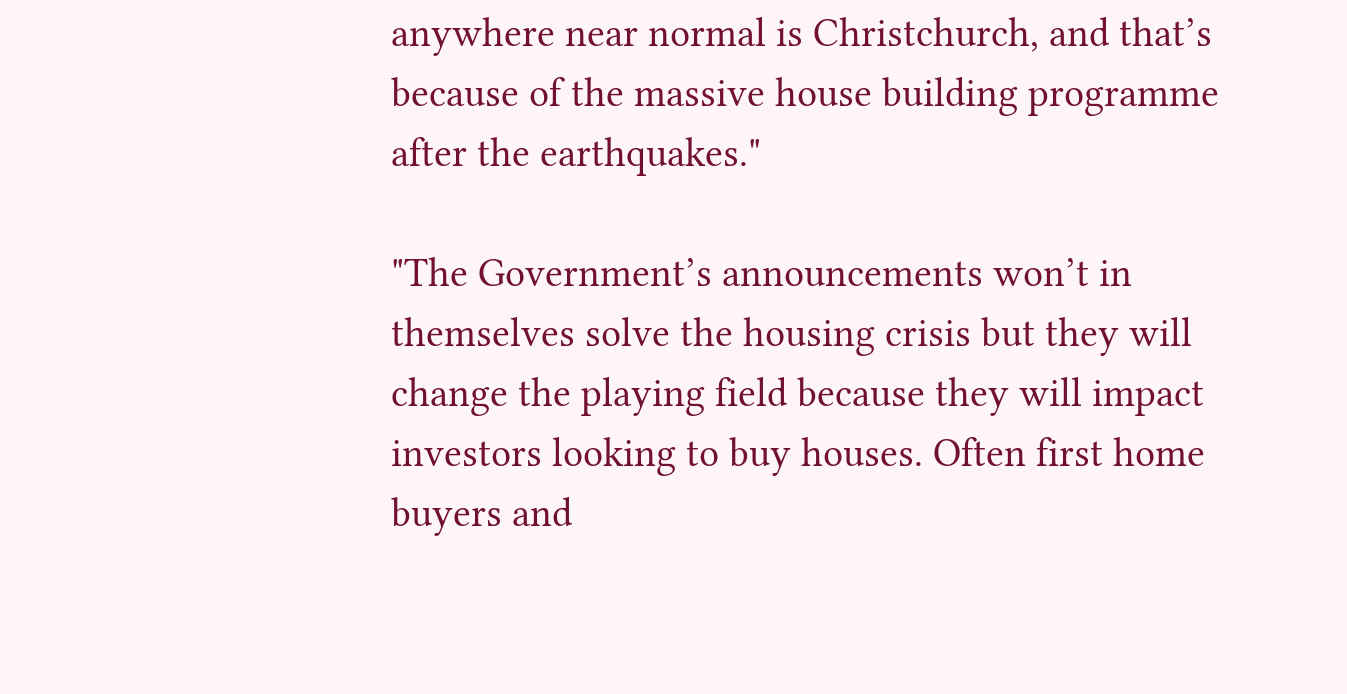anywhere near normal is Christchurch, and that’s because of the massive house building programme after the earthquakes."

"The Government’s announcements won’t in themselves solve the housing crisis but they will change the playing field because they will impact investors looking to buy houses. Often first home buyers and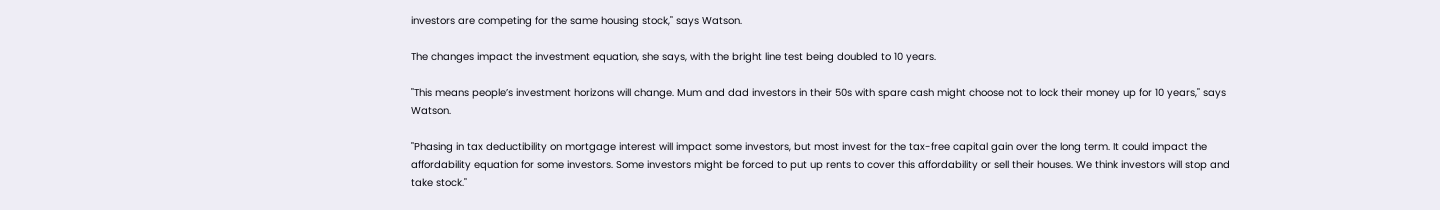investors are competing for the same housing stock," says Watson.

The changes impact the investment equation, she says, with the bright line test being doubled to 10 years.

"This means people’s investment horizons will change. Mum and dad investors in their 50s with spare cash might choose not to lock their money up for 10 years," says Watson.

"Phasing in tax deductibility on mortgage interest will impact some investors, but most invest for the tax-free capital gain over the long term. It could impact the affordability equation for some investors. Some investors might be forced to put up rents to cover this affordability or sell their houses. We think investors will stop and take stock."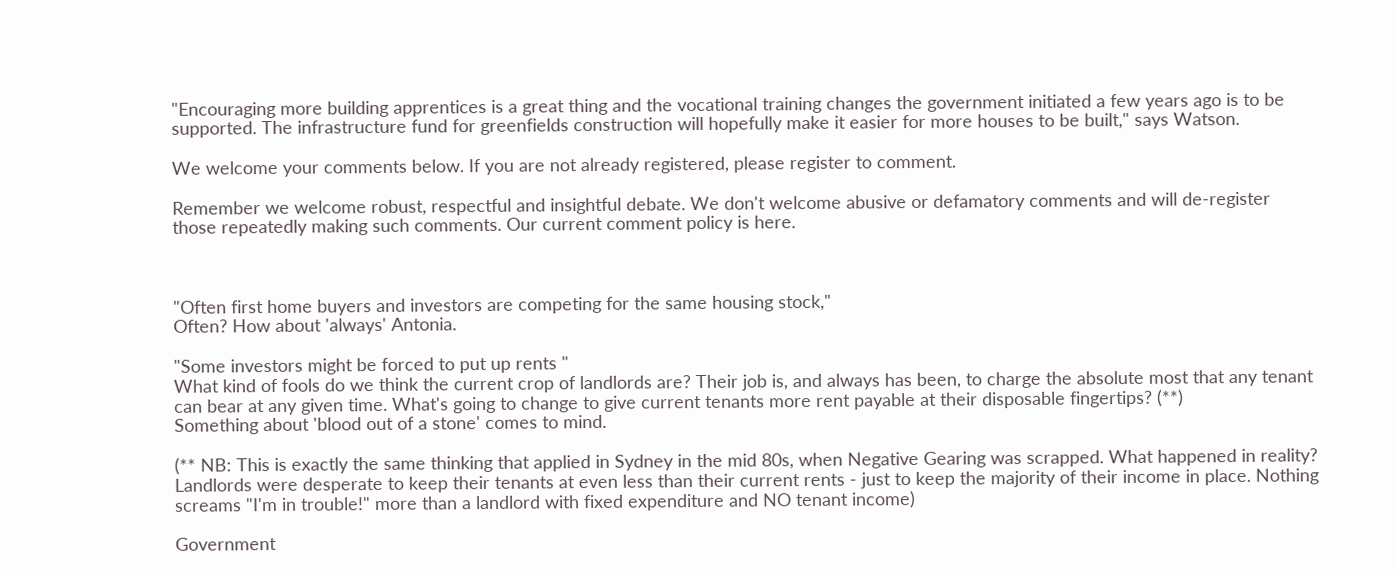"Encouraging more building apprentices is a great thing and the vocational training changes the government initiated a few years ago is to be supported. The infrastructure fund for greenfields construction will hopefully make it easier for more houses to be built," says Watson.

We welcome your comments below. If you are not already registered, please register to comment.

Remember we welcome robust, respectful and insightful debate. We don't welcome abusive or defamatory comments and will de-register those repeatedly making such comments. Our current comment policy is here.



"Often first home buyers and investors are competing for the same housing stock,"
Often? How about 'always' Antonia.

"Some investors might be forced to put up rents "
What kind of fools do we think the current crop of landlords are? Their job is, and always has been, to charge the absolute most that any tenant can bear at any given time. What's going to change to give current tenants more rent payable at their disposable fingertips? (**)
Something about 'blood out of a stone' comes to mind.

(** NB: This is exactly the same thinking that applied in Sydney in the mid 80s, when Negative Gearing was scrapped. What happened in reality? Landlords were desperate to keep their tenants at even less than their current rents - just to keep the majority of their income in place. Nothing screams "I'm in trouble!" more than a landlord with fixed expenditure and NO tenant income)

Government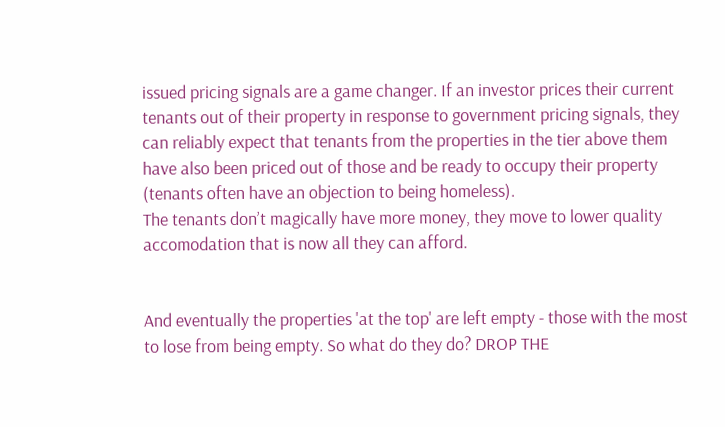issued pricing signals are a game changer. If an investor prices their current tenants out of their property in response to government pricing signals, they can reliably expect that tenants from the properties in the tier above them have also been priced out of those and be ready to occupy their property (tenants often have an objection to being homeless).
The tenants don’t magically have more money, they move to lower quality accomodation that is now all they can afford.


And eventually the properties 'at the top' are left empty - those with the most to lose from being empty. So what do they do? DROP THE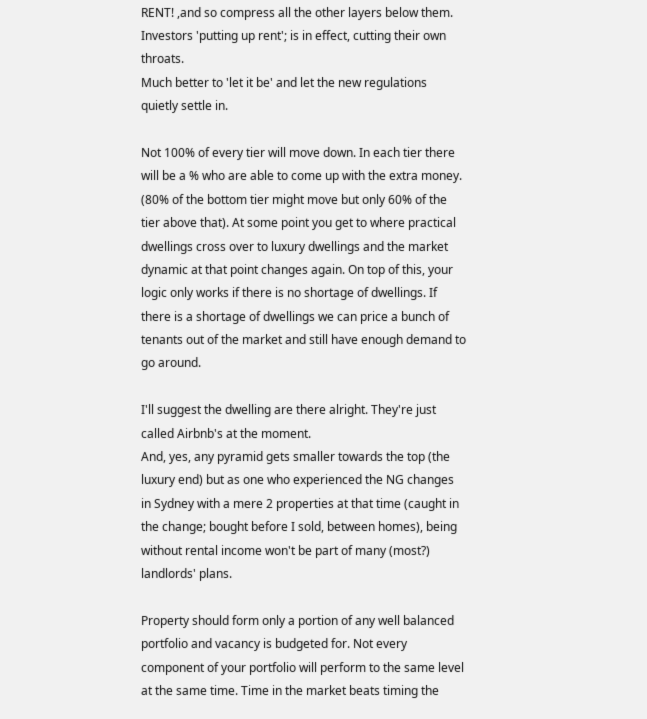RENT! ,and so compress all the other layers below them.
Investors 'putting up rent'; is in effect, cutting their own throats.
Much better to 'let it be' and let the new regulations quietly settle in.

Not 100% of every tier will move down. In each tier there will be a % who are able to come up with the extra money. (80% of the bottom tier might move but only 60% of the tier above that). At some point you get to where practical dwellings cross over to luxury dwellings and the market dynamic at that point changes again. On top of this, your logic only works if there is no shortage of dwellings. If there is a shortage of dwellings we can price a bunch of tenants out of the market and still have enough demand to go around.

I'll suggest the dwelling are there alright. They're just called Airbnb's at the moment.
And, yes, any pyramid gets smaller towards the top (the luxury end) but as one who experienced the NG changes in Sydney with a mere 2 properties at that time (caught in the change; bought before I sold, between homes), being without rental income won't be part of many (most?) landlords' plans.

Property should form only a portion of any well balanced portfolio and vacancy is budgeted for. Not every component of your portfolio will perform to the same level at the same time. Time in the market beats timing the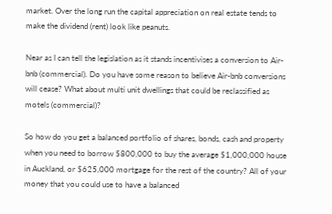market. Over the long run the capital appreciation on real estate tends to make the dividend (rent) look like peanuts.

Near as I can tell the legislation as it stands incentivises a conversion to Air-bnb (commercial). Do you have some reason to believe Air-bnb conversions will cease? What about multi unit dwellings that could be reclassified as motels (commercial)?

So how do you get a balanced portfolio of shares, bonds, cash and property when you need to borrow $800,000 to buy the average $1,000,000 house in Auckland, or $625,000 mortgage for the rest of the country? All of your money that you could use to have a balanced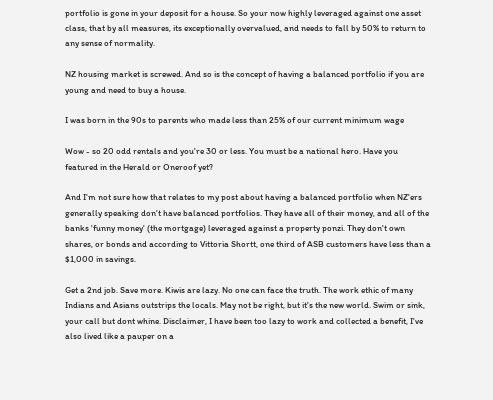portfolio is gone in your deposit for a house. So your now highly leveraged against one asset class, that by all measures, its exceptionally overvalued, and needs to fall by 50% to return to any sense of normality.

NZ housing market is screwed. And so is the concept of having a balanced portfolio if you are young and need to buy a house.

I was born in the 90s to parents who made less than 25% of our current minimum wage

Wow - so 20 odd rentals and you're 30 or less. You must be a national hero. Have you featured in the Herald or Oneroof yet?

And I'm not sure how that relates to my post about having a balanced portfolio when NZ'ers generally speaking don't have balanced portfolios. They have all of their money, and all of the banks 'funny money' (the mortgage) leveraged against a property ponzi. They don't own shares, or bonds and according to Vittoria Shortt, one third of ASB customers have less than a $1,000 in savings.

Get a 2nd job. Save more. Kiwis are lazy. No one can face the truth. The work ethic of many Indians and Asians outstrips the locals. May not be right, but it's the new world. Swim or sink, your call but dont whine. Disclaimer, I have been too lazy to work and collected a benefit, I've also lived like a pauper on a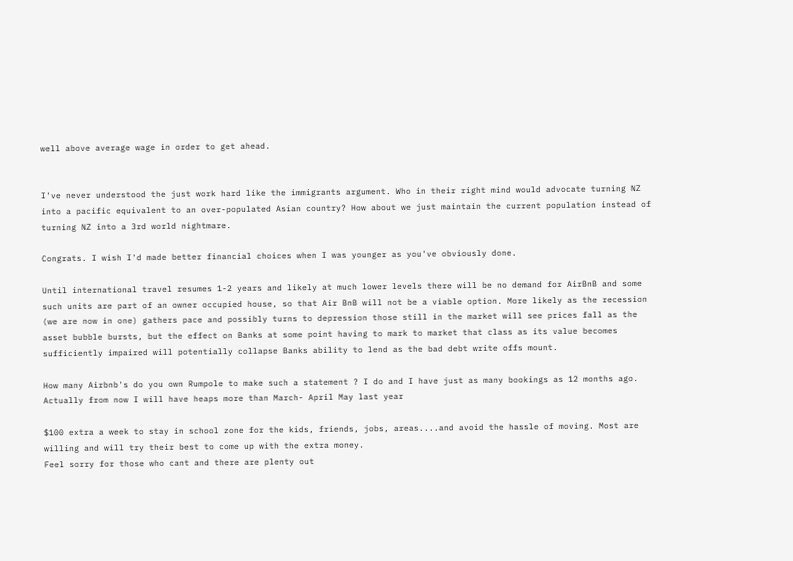well above average wage in order to get ahead.


I've never understood the just work hard like the immigrants argument. Who in their right mind would advocate turning NZ into a pacific equivalent to an over-populated Asian country? How about we just maintain the current population instead of turning NZ into a 3rd world nightmare.

Congrats. I wish I'd made better financial choices when I was younger as you've obviously done.

Until international travel resumes 1-2 years and likely at much lower levels there will be no demand for AirBnB and some such units are part of an owner occupied house, so that Air BnB will not be a viable option. More likely as the recession (we are now in one) gathers pace and possibly turns to depression those still in the market will see prices fall as the asset bubble bursts, but the effect on Banks at some point having to mark to market that class as its value becomes sufficiently impaired will potentially collapse Banks ability to lend as the bad debt write offs mount.

How many Airbnb's do you own Rumpole to make such a statement ? I do and I have just as many bookings as 12 months ago. Actually from now I will have heaps more than March- April May last year

$100 extra a week to stay in school zone for the kids, friends, jobs, areas....and avoid the hassle of moving. Most are willing and will try their best to come up with the extra money.
Feel sorry for those who cant and there are plenty out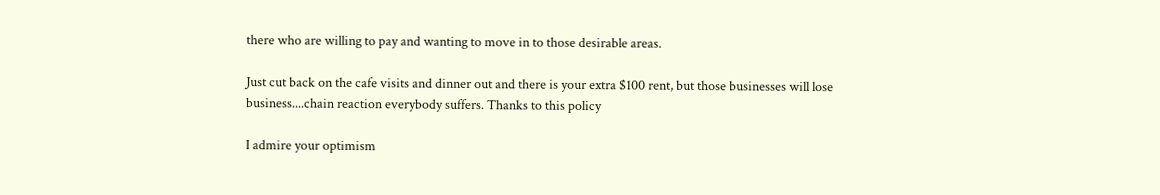there who are willing to pay and wanting to move in to those desirable areas.

Just cut back on the cafe visits and dinner out and there is your extra $100 rent, but those businesses will lose business....chain reaction everybody suffers. Thanks to this policy

I admire your optimism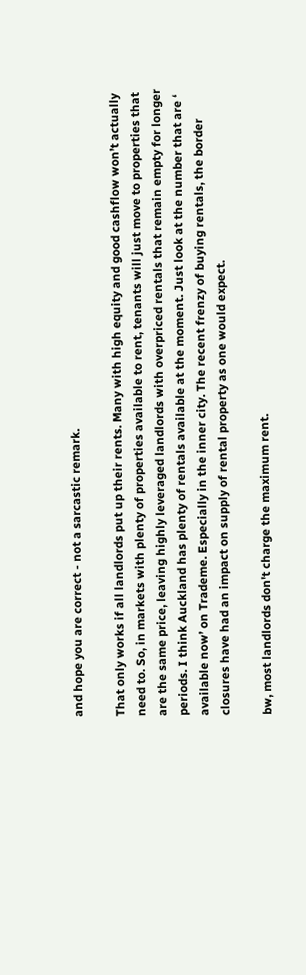and hope you are correct - not a sarcastic remark.

That only works if all landlords put up their rents. Many with high equity and good cashflow won’t actually need to. So, in markets with plenty of properties available to rent, tenants will just move to properties that are the same price, leaving highly leveraged landlords with overpriced rentals that remain empty for longer periods. I think Auckland has plenty of rentals available at the moment. Just look at the number that are ‘ available now’ on Trademe. Especially in the inner city. The recent frenzy of buying rentals, the border closures have had an impact on supply of rental property as one would expect.

bw, most landlords don't charge the maximum rent.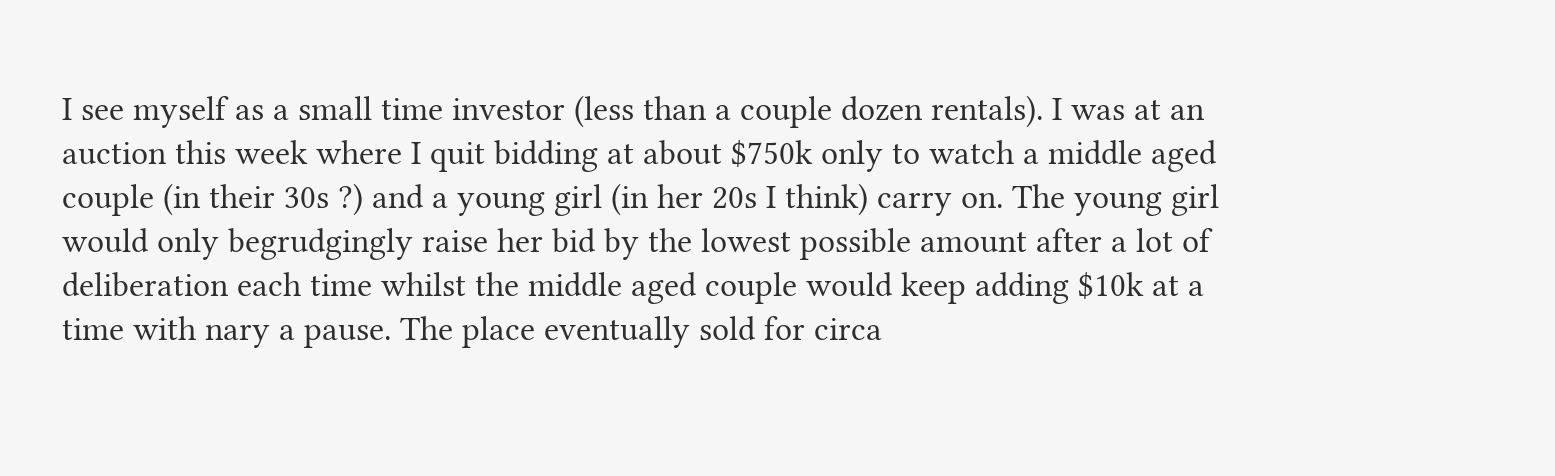I see myself as a small time investor (less than a couple dozen rentals). I was at an auction this week where I quit bidding at about $750k only to watch a middle aged couple (in their 30s ?) and a young girl (in her 20s I think) carry on. The young girl would only begrudgingly raise her bid by the lowest possible amount after a lot of deliberation each time whilst the middle aged couple would keep adding $10k at a time with nary a pause. The place eventually sold for circa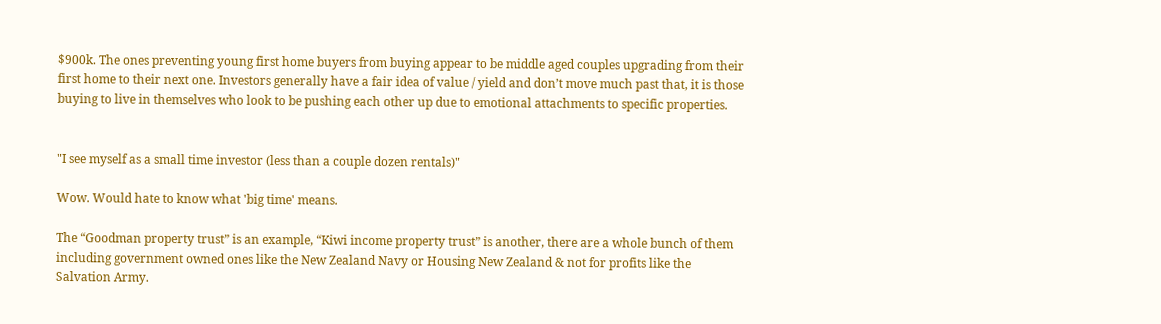$900k. The ones preventing young first home buyers from buying appear to be middle aged couples upgrading from their first home to their next one. Investors generally have a fair idea of value / yield and don’t move much past that, it is those buying to live in themselves who look to be pushing each other up due to emotional attachments to specific properties.


"I see myself as a small time investor (less than a couple dozen rentals)"

Wow. Would hate to know what 'big time' means.

The “Goodman property trust” is an example, “Kiwi income property trust” is another, there are a whole bunch of them including government owned ones like the New Zealand Navy or Housing New Zealand & not for profits like the Salvation Army.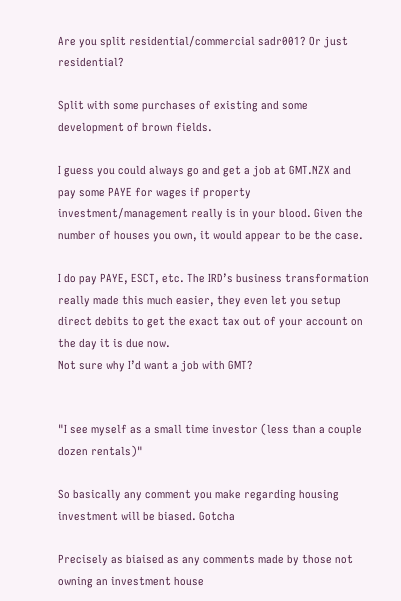Are you split residential/commercial sadr001? Or just residential?

Split with some purchases of existing and some development of brown fields.

I guess you could always go and get a job at GMT.NZX and pay some PAYE for wages if property investment/management really is in your blood. Given the number of houses you own, it would appear to be the case.

I do pay PAYE, ESCT, etc. The IRD’s business transformation really made this much easier, they even let you setup direct debits to get the exact tax out of your account on the day it is due now.
Not sure why I’d want a job with GMT?


"I see myself as a small time investor (less than a couple dozen rentals)"

So basically any comment you make regarding housing investment will be biased. Gotcha

Precisely as biaised as any comments made by those not owning an investment house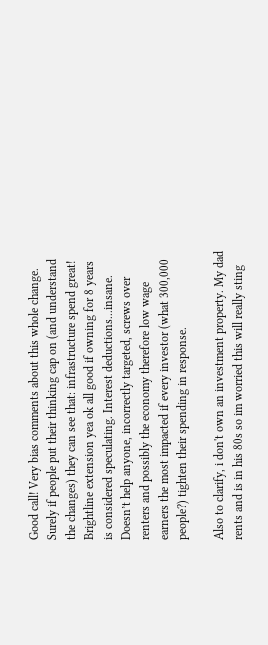Good call! Very bias comments about this whole change. Surely if people put their thinking cap on (and understand the changes) they can see that: infrastructure spend great! Brightline extension yea ok all good if owning for 8 years is considered speculating. Interest deductions...insane. Doesn’t help anyone, incorrectly targeted, screws over renters and possibly the economy therefore low wage earners the most impacted if every investor (what 300,000 people?) tighten their spending in response.

Also to clarify, i don't own an investment property. My dad rents and is in his 80s so im worried this will really sting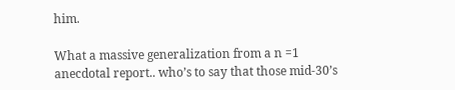him.

What a massive generalization from a n =1 anecdotal report.. who’s to say that those mid-30’s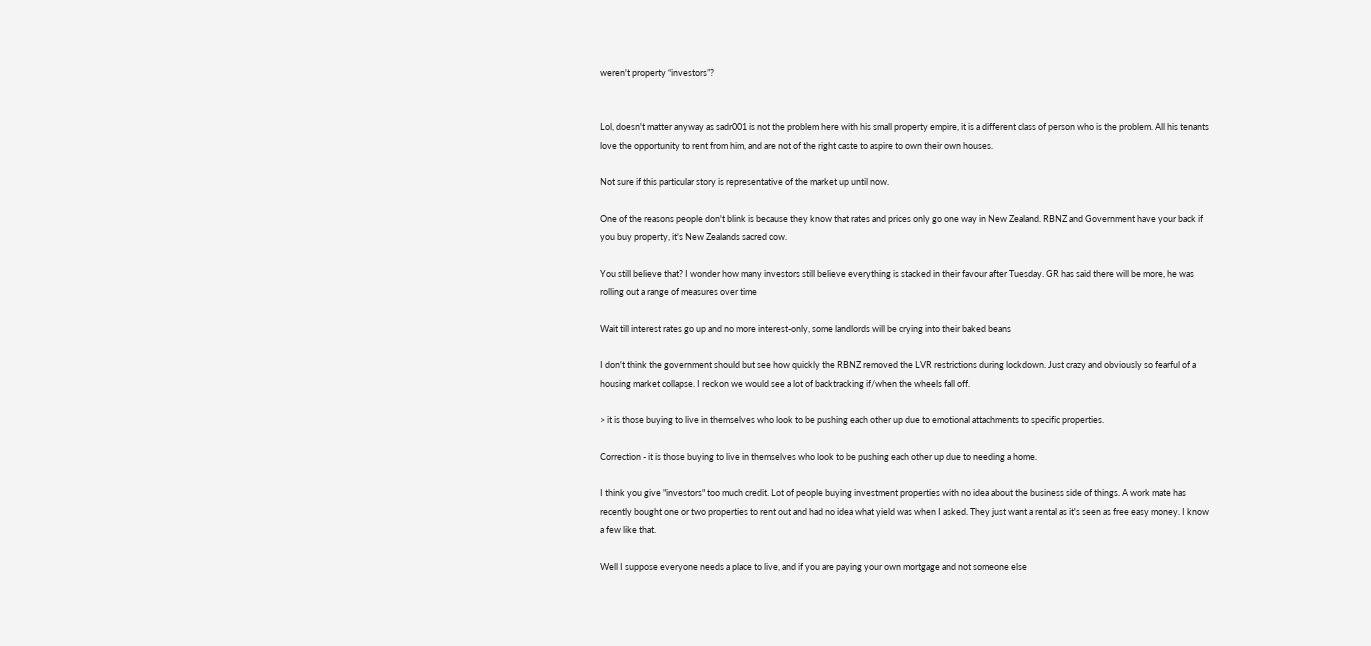weren't property “investors”?


Lol, doesn't matter anyway as sadr001 is not the problem here with his small property empire, it is a different class of person who is the problem. All his tenants love the opportunity to rent from him, and are not of the right caste to aspire to own their own houses.

Not sure if this particular story is representative of the market up until now.

One of the reasons people don't blink is because they know that rates and prices only go one way in New Zealand. RBNZ and Government have your back if you buy property, it's New Zealands sacred cow.

You still believe that? I wonder how many investors still believe everything is stacked in their favour after Tuesday. GR has said there will be more, he was rolling out a range of measures over time

Wait till interest rates go up and no more interest-only, some landlords will be crying into their baked beans

I don't think the government should but see how quickly the RBNZ removed the LVR restrictions during lockdown. Just crazy and obviously so fearful of a housing market collapse. I reckon we would see a lot of backtracking if/when the wheels fall off.

> it is those buying to live in themselves who look to be pushing each other up due to emotional attachments to specific properties.

Correction - it is those buying to live in themselves who look to be pushing each other up due to needing a home.

I think you give "investors" too much credit. Lot of people buying investment properties with no idea about the business side of things. A work mate has recently bought one or two properties to rent out and had no idea what yield was when I asked. They just want a rental as it's seen as free easy money. I know a few like that.

Well I suppose everyone needs a place to live, and if you are paying your own mortgage and not someone else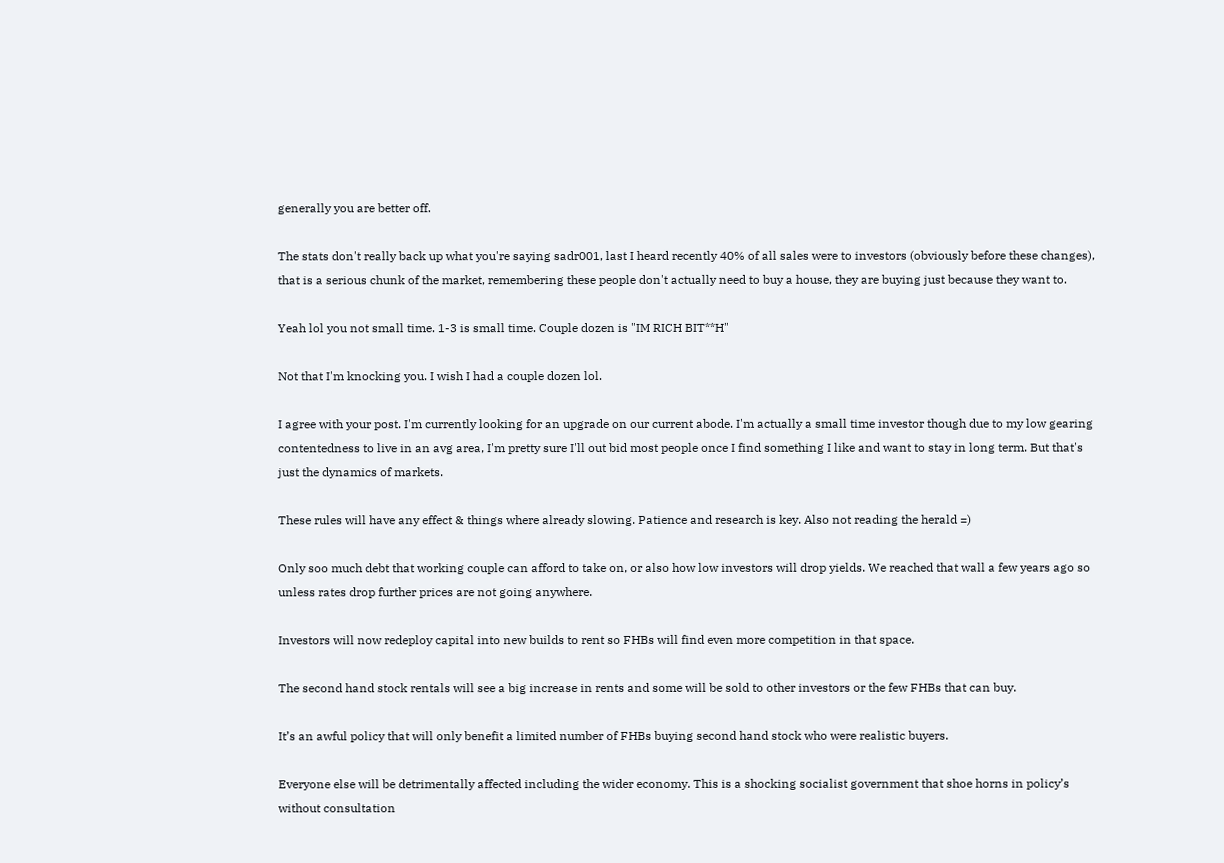generally you are better off.

The stats don't really back up what you're saying sadr001, last I heard recently 40% of all sales were to investors (obviously before these changes), that is a serious chunk of the market, remembering these people don't actually need to buy a house, they are buying just because they want to.

Yeah lol you not small time. 1-3 is small time. Couple dozen is "IM RICH BIT**H"

Not that I'm knocking you. I wish I had a couple dozen lol.

I agree with your post. I'm currently looking for an upgrade on our current abode. I'm actually a small time investor though due to my low gearing contentedness to live in an avg area, I'm pretty sure I'll out bid most people once I find something I like and want to stay in long term. But that's just the dynamics of markets.

These rules will have any effect & things where already slowing. Patience and research is key. Also not reading the herald =)

Only soo much debt that working couple can afford to take on, or also how low investors will drop yields. We reached that wall a few years ago so unless rates drop further prices are not going anywhere.

Investors will now redeploy capital into new builds to rent so FHBs will find even more competition in that space.

The second hand stock rentals will see a big increase in rents and some will be sold to other investors or the few FHBs that can buy.

It’s an awful policy that will only benefit a limited number of FHBs buying second hand stock who were realistic buyers.

Everyone else will be detrimentally affected including the wider economy. This is a shocking socialist government that shoe horns in policy’s without consultation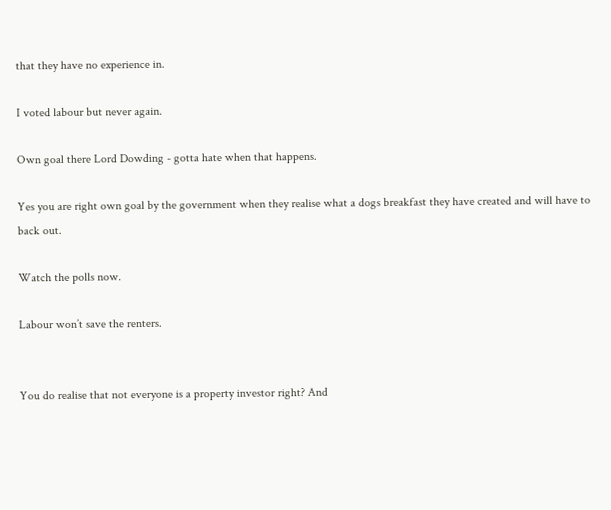that they have no experience in.

I voted labour but never again.

Own goal there Lord Dowding - gotta hate when that happens.

Yes you are right own goal by the government when they realise what a dogs breakfast they have created and will have to back out.

Watch the polls now.

Labour won’t save the renters.


You do realise that not everyone is a property investor right? And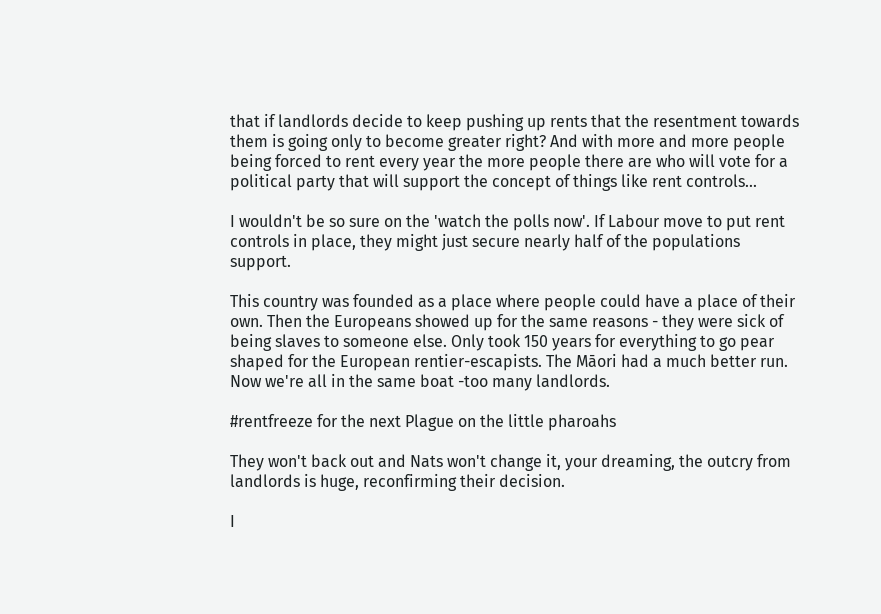that if landlords decide to keep pushing up rents that the resentment towards them is going only to become greater right? And with more and more people being forced to rent every year the more people there are who will vote for a political party that will support the concept of things like rent controls...

I wouldn't be so sure on the 'watch the polls now'. If Labour move to put rent controls in place, they might just secure nearly half of the populations support.

This country was founded as a place where people could have a place of their own. Then the Europeans showed up for the same reasons - they were sick of being slaves to someone else. Only took 150 years for everything to go pear shaped for the European rentier-escapists. The Māori had a much better run. Now we're all in the same boat -too many landlords.

#rentfreeze for the next Plague on the little pharoahs

They won't back out and Nats won't change it, your dreaming, the outcry from landlords is huge, reconfirming their decision.

I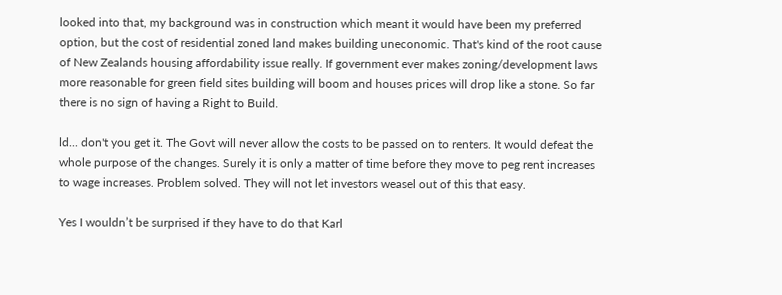looked into that, my background was in construction which meant it would have been my preferred option, but the cost of residential zoned land makes building uneconomic. That's kind of the root cause of New Zealands housing affordability issue really. If government ever makes zoning/development laws more reasonable for green field sites building will boom and houses prices will drop like a stone. So far there is no sign of having a Right to Build.

ld... don't you get it. The Govt will never allow the costs to be passed on to renters. It would defeat the whole purpose of the changes. Surely it is only a matter of time before they move to peg rent increases to wage increases. Problem solved. They will not let investors weasel out of this that easy.

Yes I wouldn’t be surprised if they have to do that Karl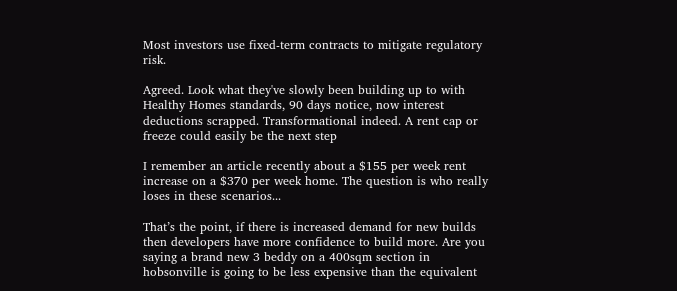Most investors use fixed-term contracts to mitigate regulatory risk.

Agreed. Look what they've slowly been building up to with Healthy Homes standards, 90 days notice, now interest deductions scrapped. Transformational indeed. A rent cap or freeze could easily be the next step

I remember an article recently about a $155 per week rent increase on a $370 per week home. The question is who really loses in these scenarios...

That’s the point, if there is increased demand for new builds then developers have more confidence to build more. Are you saying a brand new 3 beddy on a 400sqm section in hobsonville is going to be less expensive than the equivalent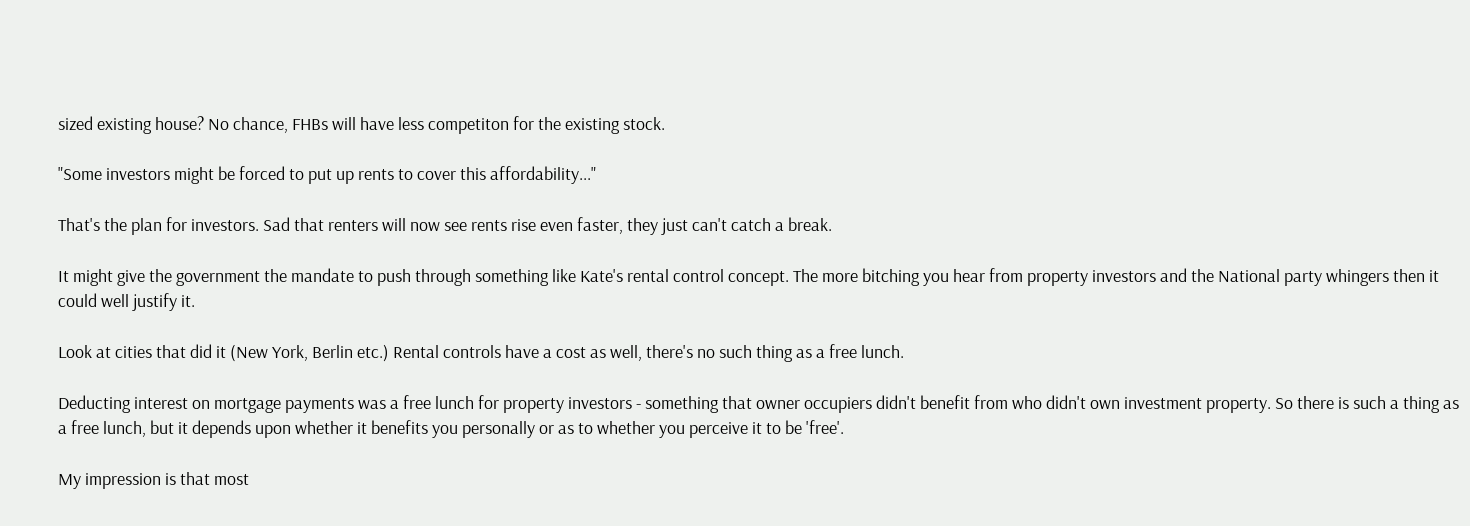sized existing house? No chance, FHBs will have less competiton for the existing stock.

"Some investors might be forced to put up rents to cover this affordability..."

That's the plan for investors. Sad that renters will now see rents rise even faster, they just can't catch a break.

It might give the government the mandate to push through something like Kate's rental control concept. The more bitching you hear from property investors and the National party whingers then it could well justify it.

Look at cities that did it (New York, Berlin etc.) Rental controls have a cost as well, there's no such thing as a free lunch.

Deducting interest on mortgage payments was a free lunch for property investors - something that owner occupiers didn't benefit from who didn't own investment property. So there is such a thing as a free lunch, but it depends upon whether it benefits you personally or as to whether you perceive it to be 'free'.

My impression is that most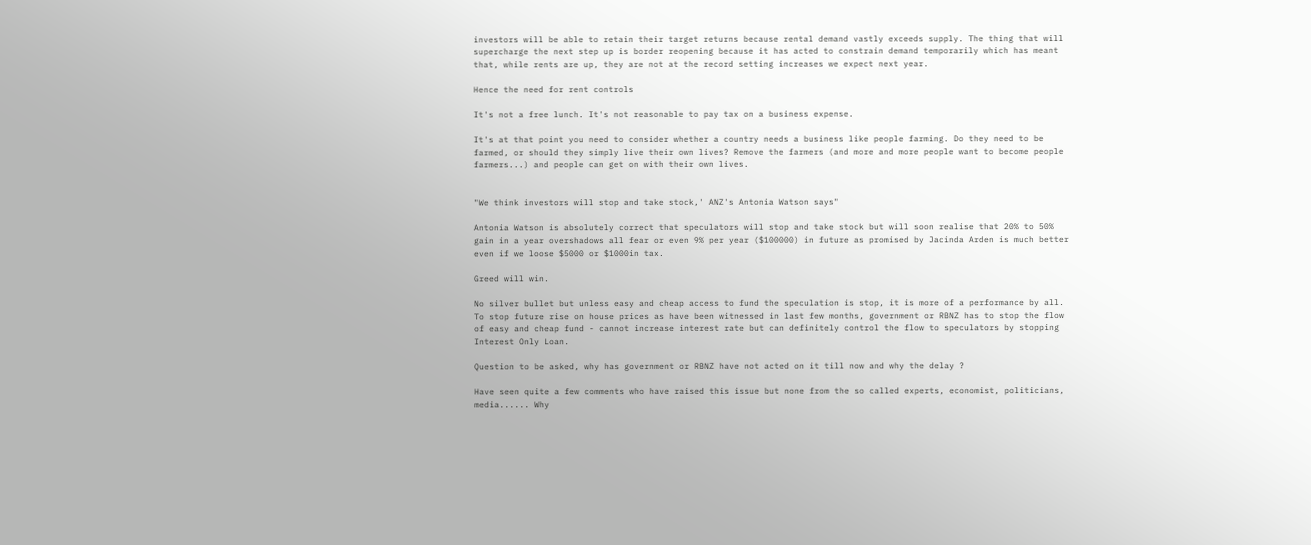investors will be able to retain their target returns because rental demand vastly exceeds supply. The thing that will supercharge the next step up is border reopening because it has acted to constrain demand temporarily which has meant that, while rents are up, they are not at the record setting increases we expect next year.

Hence the need for rent controls

It's not a free lunch. It's not reasonable to pay tax on a business expense.

It's at that point you need to consider whether a country needs a business like people farming. Do they need to be farmed, or should they simply live their own lives? Remove the farmers (and more and more people want to become people farmers...) and people can get on with their own lives.


"We think investors will stop and take stock,' ANZ's Antonia Watson says"

Antonia Watson is absolutely correct that speculators will stop and take stock but will soon realise that 20% to 50% gain in a year overshadows all fear or even 9% per year ($100000) in future as promised by Jacinda Arden is much better even if we loose $5000 or $1000in tax.

Greed will win.

No silver bullet but unless easy and cheap access to fund the speculation is stop, it is more of a performance by all. To stop future rise on house prices as have been witnessed in last few months, government or RBNZ has to stop the flow of easy and cheap fund - cannot increase interest rate but can definitely control the flow to speculators by stopping Interest Only Loan.

Question to be asked, why has government or RBNZ have not acted on it till now and why the delay ?

Have seen quite a few comments who have raised this issue but none from the so called experts, economist, politicians, media...... Why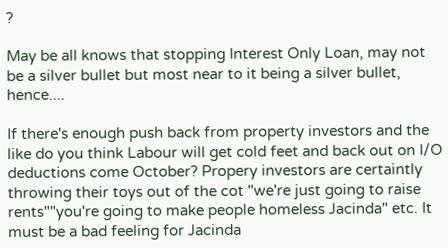?

May be all knows that stopping Interest Only Loan, may not be a silver bullet but most near to it being a silver bullet, hence....

If there's enough push back from property investors and the like do you think Labour will get cold feet and back out on I/O deductions come October? Propery investors are certaintly throwing their toys out of the cot "we're just going to raise rents""you're going to make people homeless Jacinda" etc. It must be a bad feeling for Jacinda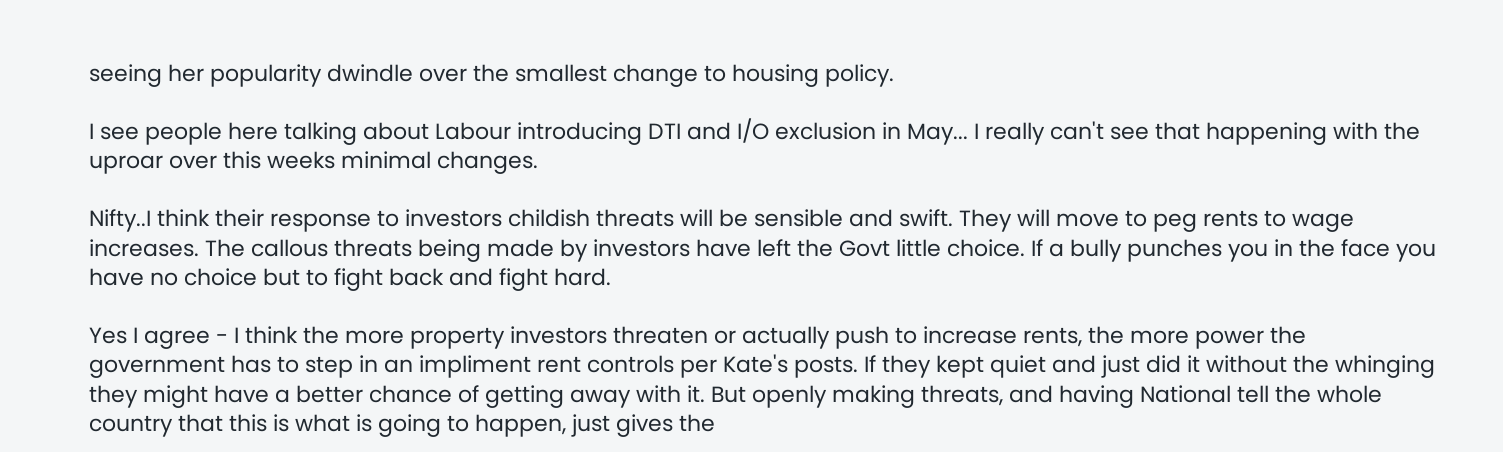seeing her popularity dwindle over the smallest change to housing policy.

I see people here talking about Labour introducing DTI and I/O exclusion in May... I really can't see that happening with the uproar over this weeks minimal changes.

Nifty..I think their response to investors childish threats will be sensible and swift. They will move to peg rents to wage increases. The callous threats being made by investors have left the Govt little choice. If a bully punches you in the face you have no choice but to fight back and fight hard.

Yes I agree - I think the more property investors threaten or actually push to increase rents, the more power the government has to step in an impliment rent controls per Kate's posts. If they kept quiet and just did it without the whinging they might have a better chance of getting away with it. But openly making threats, and having National tell the whole country that this is what is going to happen, just gives the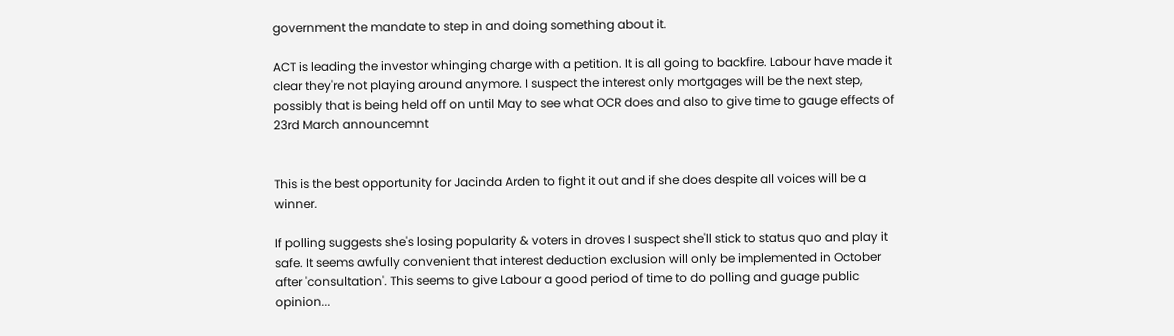government the mandate to step in and doing something about it.

ACT is leading the investor whinging charge with a petition. It is all going to backfire. Labour have made it clear they're not playing around anymore. I suspect the interest only mortgages will be the next step, possibly that is being held off on until May to see what OCR does and also to give time to gauge effects of 23rd March announcemnt


This is the best opportunity for Jacinda Arden to fight it out and if she does despite all voices will be a winner.

If polling suggests she's losing popularity & voters in droves I suspect she'll stick to status quo and play it safe. It seems awfully convenient that interest deduction exclusion will only be implemented in October after 'consultation'. This seems to give Labour a good period of time to do polling and guage public opinion...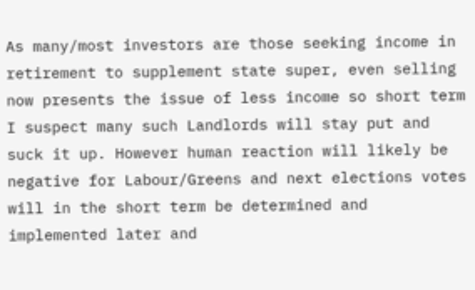As many/most investors are those seeking income in retirement to supplement state super, even selling now presents the issue of less income so short term I suspect many such Landlords will stay put and suck it up. However human reaction will likely be negative for Labour/Greens and next elections votes will in the short term be determined and implemented later and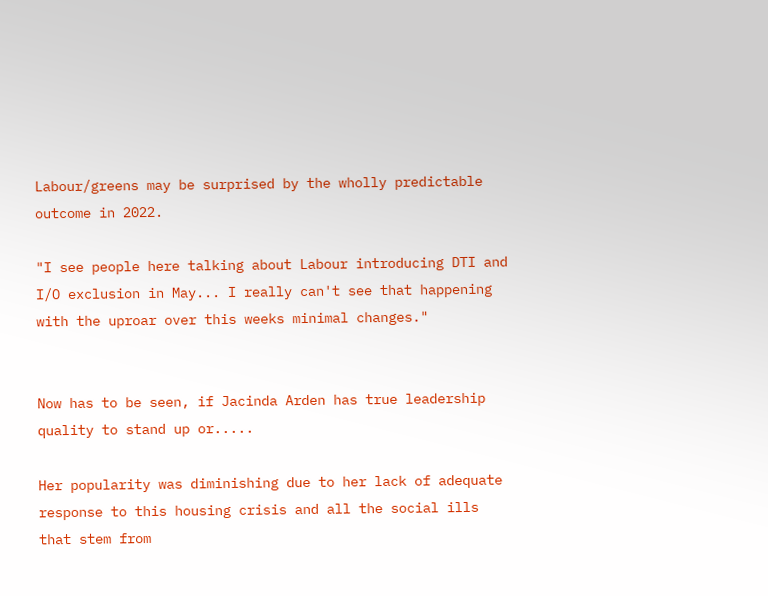Labour/greens may be surprised by the wholly predictable outcome in 2022.

"I see people here talking about Labour introducing DTI and I/O exclusion in May... I really can't see that happening with the uproar over this weeks minimal changes."


Now has to be seen, if Jacinda Arden has true leadership quality to stand up or.....

Her popularity was diminishing due to her lack of adequate response to this housing crisis and all the social ills that stem from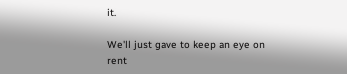it.

We'll just gave to keep an eye on rent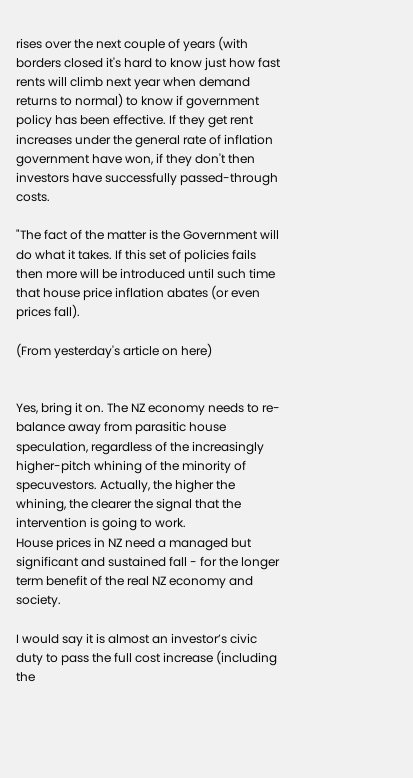rises over the next couple of years (with borders closed it's hard to know just how fast rents will climb next year when demand returns to normal) to know if government policy has been effective. If they get rent increases under the general rate of inflation government have won, if they don't then investors have successfully passed-through costs.

"The fact of the matter is the Government will do what it takes. If this set of policies fails then more will be introduced until such time that house price inflation abates (or even prices fall).

(From yesterday's article on here)


Yes, bring it on. The NZ economy needs to re-balance away from parasitic house speculation, regardless of the increasingly higher-pitch whining of the minority of specuvestors. Actually, the higher the whining, the clearer the signal that the intervention is going to work.
House prices in NZ need a managed but significant and sustained fall - for the longer term benefit of the real NZ economy and society.

I would say it is almost an investor’s civic duty to pass the full cost increase (including the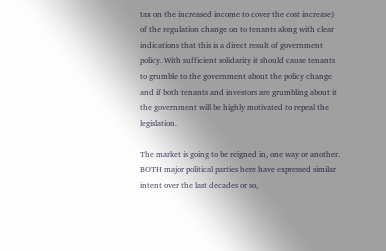tax on the increased income to cover the cost increase) of the regulation change on to tenants along with clear indications that this is a direct result of government policy. With sufficient solidarity it should cause tenants to grumble to the government about the policy change and if both tenants and investors are grumbling about it the government will be highly motivated to repeal the legislation.

The market is going to be reigned in, one way or another. BOTH major political parties here have expressed similar intent over the last decades or so,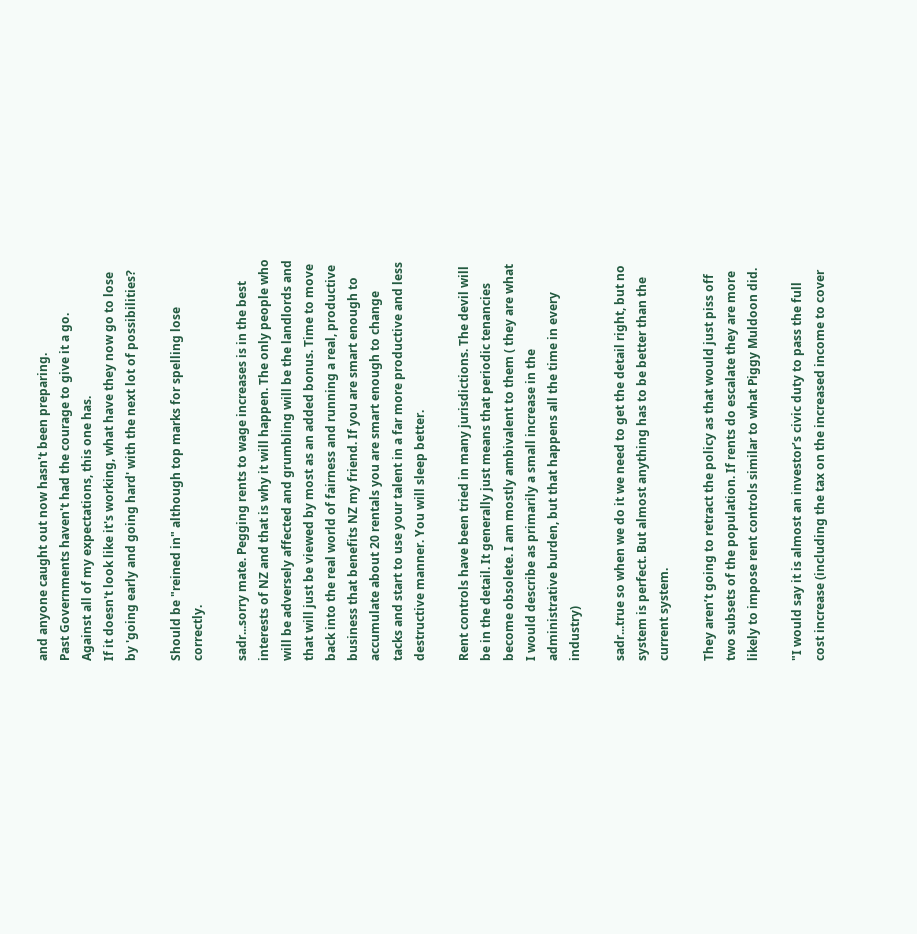and anyone caught out now hasn't been preparing.
Past Governments haven't had the courage to give it a go.
Against all of my expectations, this one has.
If it doesn't look like it's working, what have they now go to lose by 'going early and going hard' with the next lot of possibilities?

Should be "reined in" although top marks for spelling lose correctly.

sadr...sorry mate. Pegging rents to wage increases is in the best interests of NZ and that is why it will happen. The only people who will be adversely affected and grumbling will be the landlords and that will just be viewed by most as an added bonus. Time to move back into the real world of fairness and running a real, productive business that benefits NZ my friend. If you are smart enough to accumulate about 20 rentals you are smart enough to change tacks and start to use your talent in a far more productive and less destructive manner. You will sleep better.

Rent controls have been tried in many jurisdictions. The devil will be in the detail. It generally just means that periodic tenancies become obsolete. I am mostly ambivalent to them ( they are what I would describe as primarily a small increase in the administrative burden, but that happens all the time in every industry)

sadr...true so when we do it we need to get the detail right, but no system is perfect. But almost anything has to be better than the current system.

They aren’t going to retract the policy as that would just piss off two subsets of the population. If rents do escalate they are more likely to impose rent controls similar to what Piggy Muldoon did.

"I would say it is almost an investor’s civic duty to pass the full cost increase (including the tax on the increased income to cover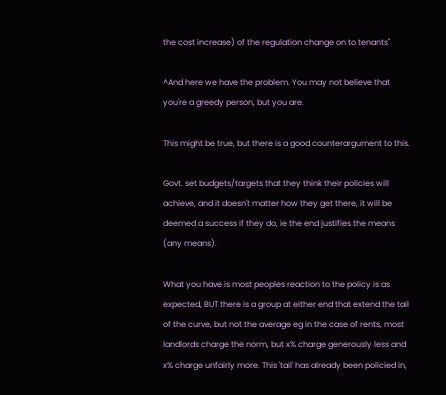the cost increase) of the regulation change on to tenants"

^And here we have the problem. You may not believe that you're a greedy person, but you are.

This might be true, but there is a good counterargument to this.

Govt. set budgets/targets that they think their policies will achieve, and it doesn't matter how they get there, it will be deemed a success if they do, ie the end justifies the means (any means).

What you have is most peoples reaction to the policy is as expected, BUT there is a group at either end that extend the tail of the curve, but not the average eg in the case of rents, most landlords charge the norm, but x% charge generously less and x% charge unfairly more. This 'tail' has already been policied in,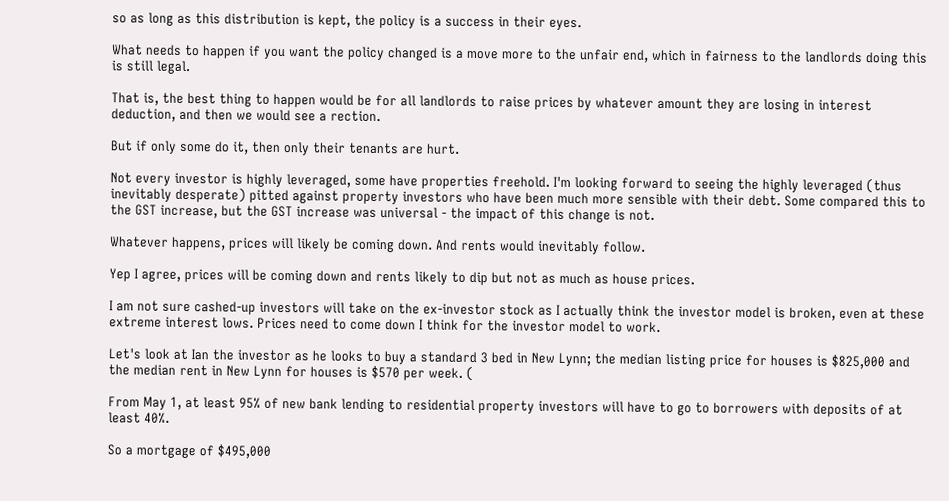so as long as this distribution is kept, the policy is a success in their eyes.

What needs to happen if you want the policy changed is a move more to the unfair end, which in fairness to the landlords doing this is still legal.

That is, the best thing to happen would be for all landlords to raise prices by whatever amount they are losing in interest deduction, and then we would see a rection.

But if only some do it, then only their tenants are hurt.

Not every investor is highly leveraged, some have properties freehold. I'm looking forward to seeing the highly leveraged (thus inevitably desperate) pitted against property investors who have been much more sensible with their debt. Some compared this to the GST increase, but the GST increase was universal - the impact of this change is not.

Whatever happens, prices will likely be coming down. And rents would inevitably follow.

Yep I agree, prices will be coming down and rents likely to dip but not as much as house prices.

I am not sure cashed-up investors will take on the ex-investor stock as I actually think the investor model is broken, even at these extreme interest lows. Prices need to come down I think for the investor model to work.

Let's look at Ian the investor as he looks to buy a standard 3 bed in New Lynn; the median listing price for houses is $825,000 and the median rent in New Lynn for houses is $570 per week. (

From May 1, at least 95% of new bank lending to residential property investors will have to go to borrowers with deposits of at least 40%.

So a mortgage of $495,000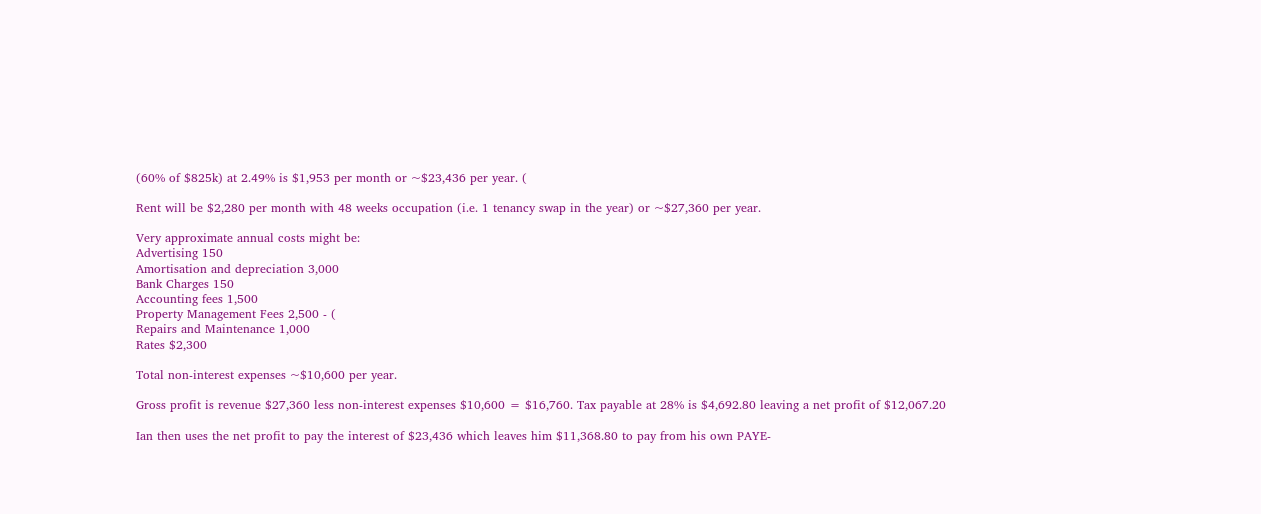(60% of $825k) at 2.49% is $1,953 per month or ~$23,436 per year. (

Rent will be $2,280 per month with 48 weeks occupation (i.e. 1 tenancy swap in the year) or ~$27,360 per year.

Very approximate annual costs might be:
Advertising 150
Amortisation and depreciation 3,000
Bank Charges 150
Accounting fees 1,500
Property Management Fees 2,500 - (
Repairs and Maintenance 1,000
Rates $2,300

Total non-interest expenses ~$10,600 per year.

Gross profit is revenue $27,360 less non-interest expenses $10,600 = $16,760. Tax payable at 28% is $4,692.80 leaving a net profit of $12,067.20

Ian then uses the net profit to pay the interest of $23,436 which leaves him $11,368.80 to pay from his own PAYE-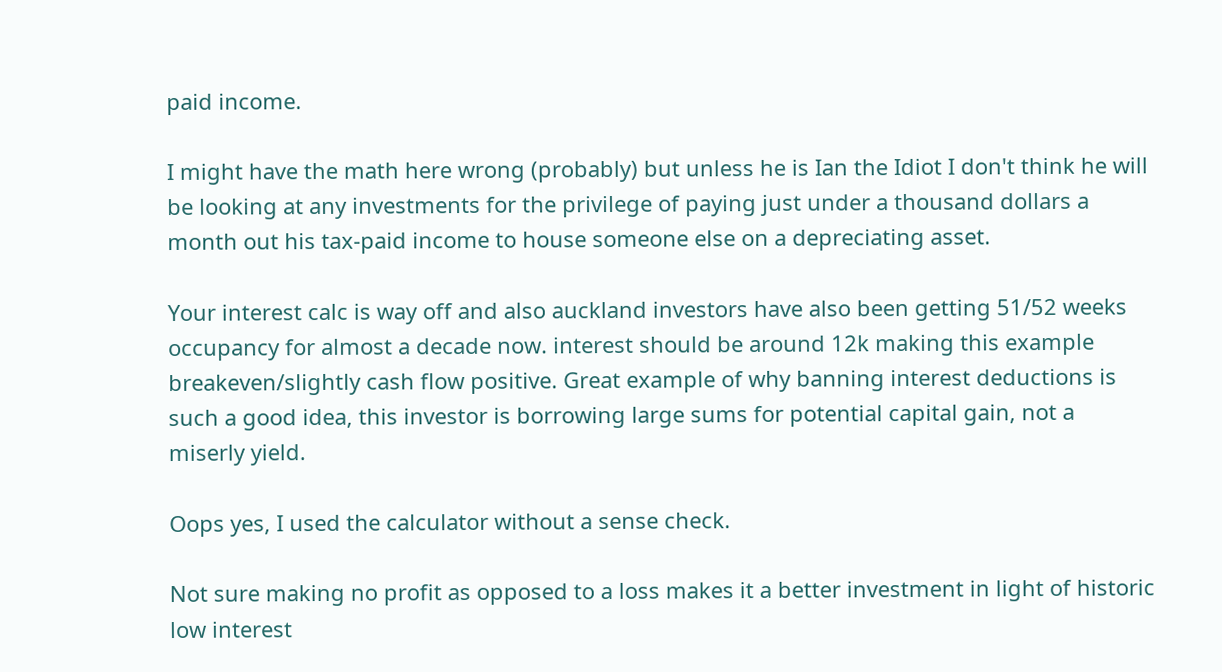paid income.

I might have the math here wrong (probably) but unless he is Ian the Idiot I don't think he will be looking at any investments for the privilege of paying just under a thousand dollars a month out his tax-paid income to house someone else on a depreciating asset.

Your interest calc is way off and also auckland investors have also been getting 51/52 weeks occupancy for almost a decade now. interest should be around 12k making this example breakeven/slightly cash flow positive. Great example of why banning interest deductions is such a good idea, this investor is borrowing large sums for potential capital gain, not a miserly yield.

Oops yes, I used the calculator without a sense check.

Not sure making no profit as opposed to a loss makes it a better investment in light of historic low interest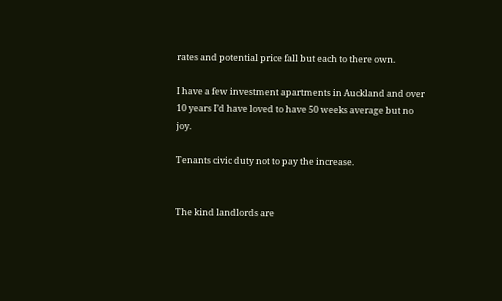rates and potential price fall but each to there own.

I have a few investment apartments in Auckland and over 10 years I’d have loved to have 50 weeks average but no joy.

Tenants civic duty not to pay the increase.


The kind landlords are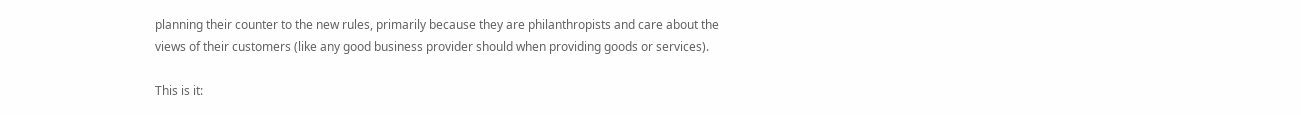planning their counter to the new rules, primarily because they are philanthropists and care about the views of their customers (like any good business provider should when providing goods or services).

This is it: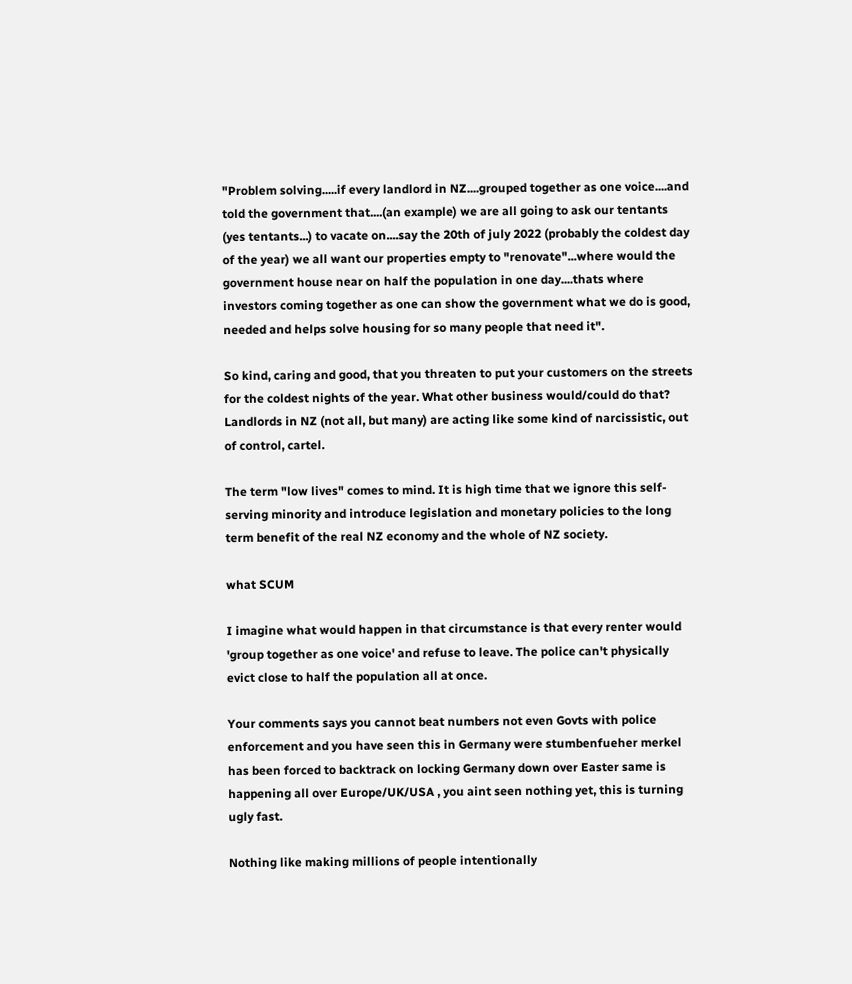"Problem solving.....if every landlord in NZ....grouped together as one voice....and told the government that....(an example) we are all going to ask our tentants (yes tentants...) to vacate on....say the 20th of july 2022 (probably the coldest day of the year) we all want our properties empty to "renovate"...where would the government house near on half the population in one day....thats where investors coming together as one can show the government what we do is good, needed and helps solve housing for so many people that need it".

So kind, caring and good, that you threaten to put your customers on the streets for the coldest nights of the year. What other business would/could do that? Landlords in NZ (not all, but many) are acting like some kind of narcissistic, out of control, cartel.

The term "low lives" comes to mind. It is high time that we ignore this self-serving minority and introduce legislation and monetary policies to the long term benefit of the real NZ economy and the whole of NZ society.

what SCUM

I imagine what would happen in that circumstance is that every renter would 'group together as one voice' and refuse to leave. The police can't physically evict close to half the population all at once.

Your comments says you cannot beat numbers not even Govts with police enforcement and you have seen this in Germany were stumbenfueher merkel has been forced to backtrack on locking Germany down over Easter same is happening all over Europe/UK/USA , you aint seen nothing yet, this is turning ugly fast.

Nothing like making millions of people intentionally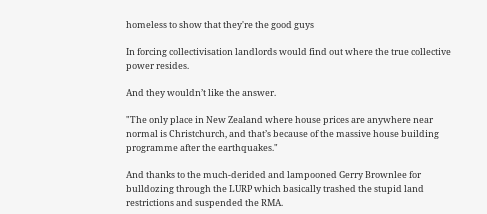homeless to show that they're the good guys

In forcing collectivisation landlords would find out where the true collective power resides.

And they wouldn’t like the answer.

"The only place in New Zealand where house prices are anywhere near normal is Christchurch, and that’s because of the massive house building programme after the earthquakes."

And thanks to the much-derided and lampooned Gerry Brownlee for bulldozing through the LURP which basically trashed the stupid land restrictions and suspended the RMA.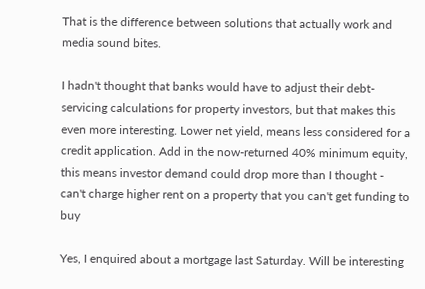That is the difference between solutions that actually work and media sound bites.

I hadn't thought that banks would have to adjust their debt-servicing calculations for property investors, but that makes this even more interesting. Lower net yield, means less considered for a credit application. Add in the now-returned 40% minimum equity, this means investor demand could drop more than I thought - can't charge higher rent on a property that you can't get funding to buy

Yes, I enquired about a mortgage last Saturday. Will be interesting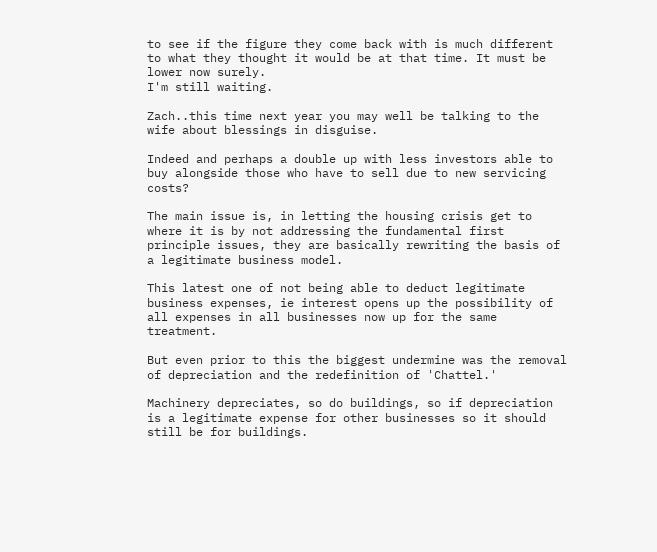to see if the figure they come back with is much different to what they thought it would be at that time. It must be lower now surely.
I'm still waiting.

Zach..this time next year you may well be talking to the wife about blessings in disguise.

Indeed and perhaps a double up with less investors able to buy alongside those who have to sell due to new servicing costs?

The main issue is, in letting the housing crisis get to where it is by not addressing the fundamental first principle issues, they are basically rewriting the basis of a legitimate business model.

This latest one of not being able to deduct legitimate business expenses, ie interest opens up the possibility of all expenses in all businesses now up for the same treatment.

But even prior to this the biggest undermine was the removal of depreciation and the redefinition of 'Chattel.'

Machinery depreciates, so do buildings, so if depreciation is a legitimate expense for other businesses so it should still be for buildings.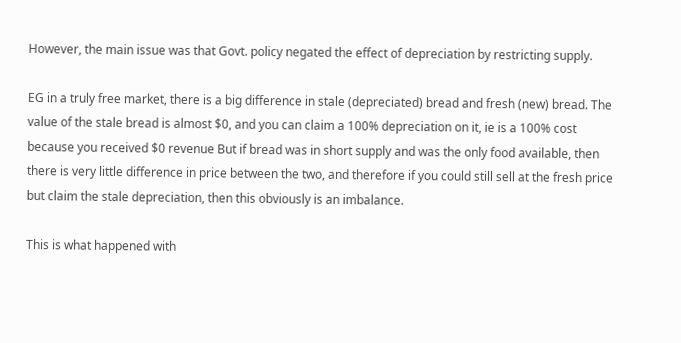However, the main issue was that Govt. policy negated the effect of depreciation by restricting supply.

EG in a truly free market, there is a big difference in stale (depreciated) bread and fresh (new) bread. The value of the stale bread is almost $0, and you can claim a 100% depreciation on it, ie is a 100% cost because you received $0 revenue But if bread was in short supply and was the only food available, then there is very little difference in price between the two, and therefore if you could still sell at the fresh price but claim the stale depreciation, then this obviously is an imbalance.

This is what happened with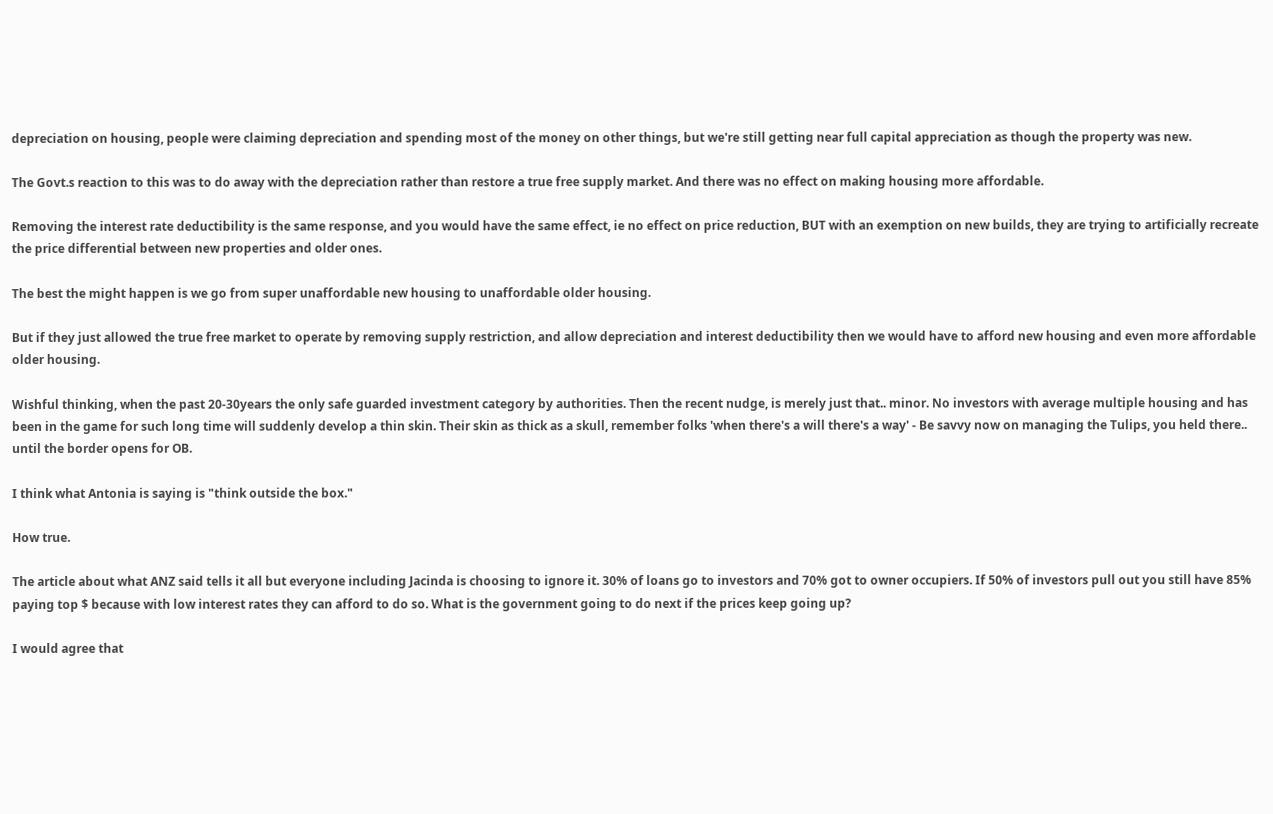depreciation on housing, people were claiming depreciation and spending most of the money on other things, but we're still getting near full capital appreciation as though the property was new.

The Govt.s reaction to this was to do away with the depreciation rather than restore a true free supply market. And there was no effect on making housing more affordable.

Removing the interest rate deductibility is the same response, and you would have the same effect, ie no effect on price reduction, BUT with an exemption on new builds, they are trying to artificially recreate the price differential between new properties and older ones.

The best the might happen is we go from super unaffordable new housing to unaffordable older housing.

But if they just allowed the true free market to operate by removing supply restriction, and allow depreciation and interest deductibility then we would have to afford new housing and even more affordable older housing.

Wishful thinking, when the past 20-30years the only safe guarded investment category by authorities. Then the recent nudge, is merely just that.. minor. No investors with average multiple housing and has been in the game for such long time will suddenly develop a thin skin. Their skin as thick as a skull, remember folks 'when there's a will there's a way' - Be savvy now on managing the Tulips, you held there.. until the border opens for OB.

I think what Antonia is saying is "think outside the box."

How true.

The article about what ANZ said tells it all but everyone including Jacinda is choosing to ignore it. 30% of loans go to investors and 70% got to owner occupiers. If 50% of investors pull out you still have 85% paying top $ because with low interest rates they can afford to do so. What is the government going to do next if the prices keep going up?

I would agree that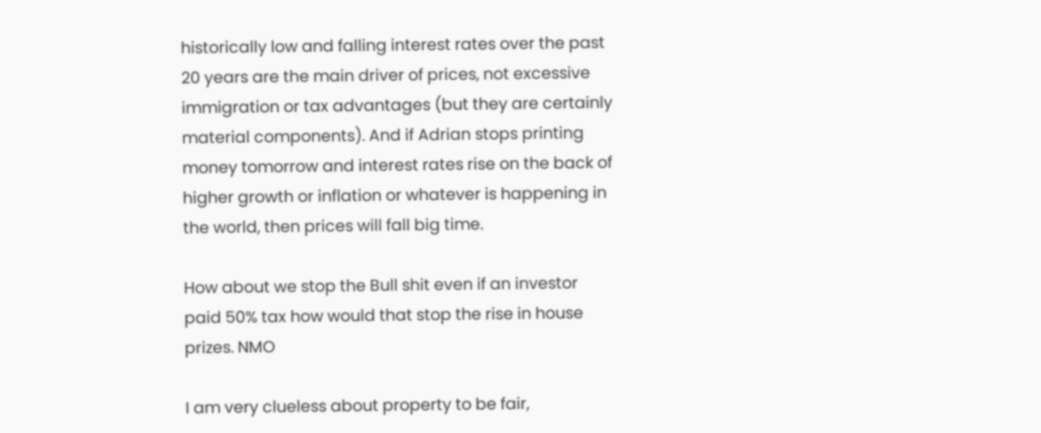historically low and falling interest rates over the past 20 years are the main driver of prices, not excessive immigration or tax advantages (but they are certainly material components). And if Adrian stops printing money tomorrow and interest rates rise on the back of higher growth or inflation or whatever is happening in the world, then prices will fall big time.

How about we stop the Bull shit even if an investor paid 50% tax how would that stop the rise in house prizes. NMO

I am very clueless about property to be fair,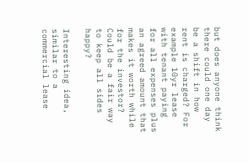but does anyone think there could one day be a shift in how rent is charged? For example 10yr lease with tenant paying for all expenses plus an agreed amount that makes it worth while for the investor? Could be a fair way to keep all sides happy?

Interesting idea, similar to a commercial lease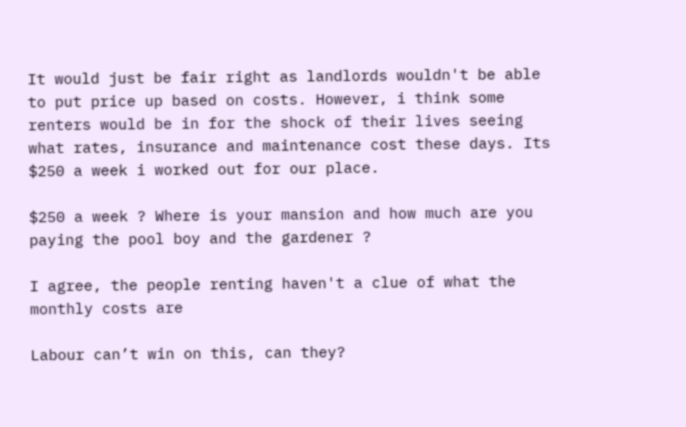It would just be fair right as landlords wouldn't be able to put price up based on costs. However, i think some renters would be in for the shock of their lives seeing what rates, insurance and maintenance cost these days. Its $250 a week i worked out for our place.

$250 a week ? Where is your mansion and how much are you paying the pool boy and the gardener ?

I agree, the people renting haven't a clue of what the monthly costs are

Labour can’t win on this, can they?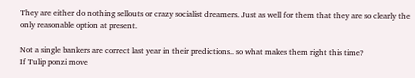They are either do nothing sellouts or crazy socialist dreamers. Just as well for them that they are so clearly the only reasonable option at present.

Not a single bankers are correct last year in their predictions.. so what makes them right this time?
If Tulip ponzi move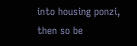into housing ponzi, then so be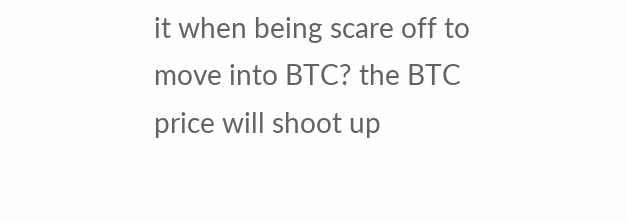it when being scare off to move into BTC? the BTC price will shoot up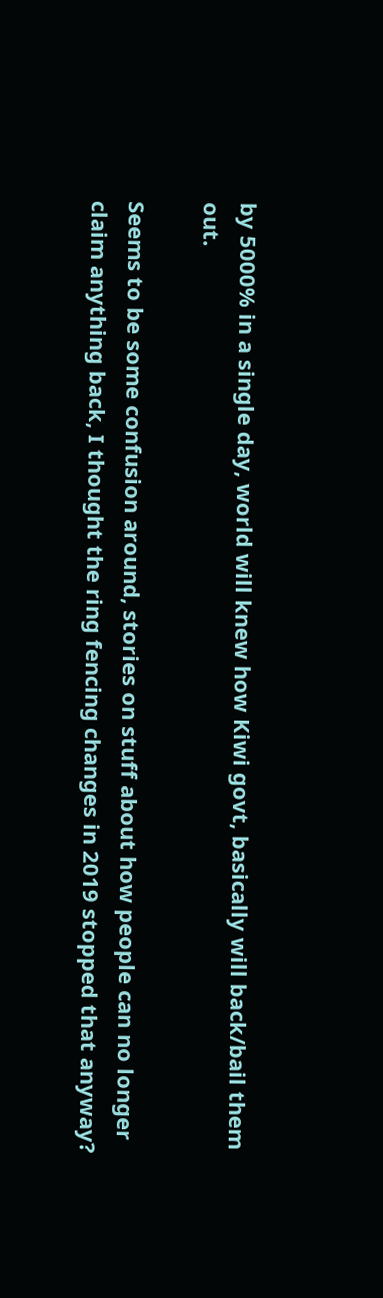by 5000% in a single day, world will knew how Kiwi govt, basically will back/bail them out.

Seems to be some confusion around, stories on stuff about how people can no longer claim anything back, I thought the ring fencing changes in 2019 stopped that anyway?